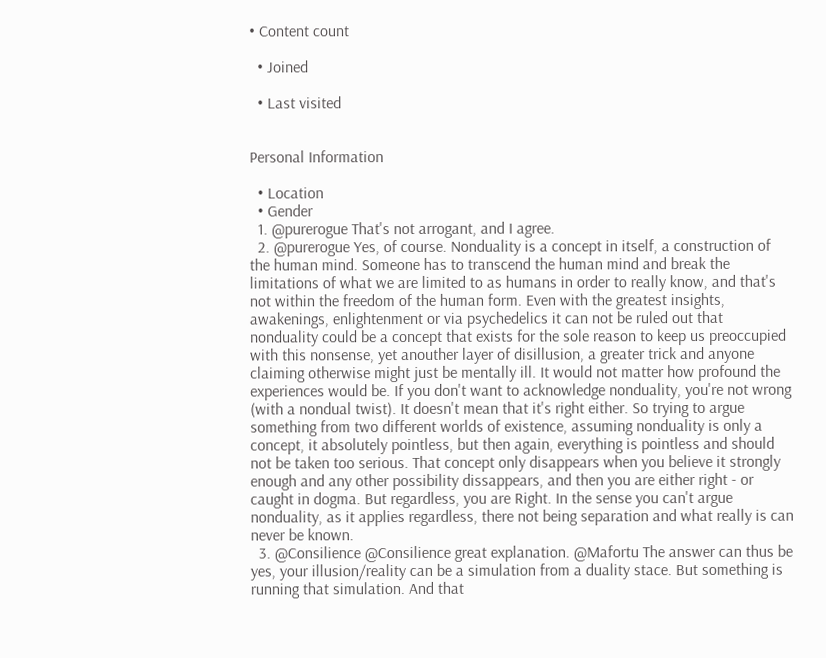• Content count

  • Joined

  • Last visited


Personal Information

  • Location
  • Gender
  1. @purerogue That's not arrogant, and I agree.
  2. @purerogue Yes, of course. Nonduality is a concept in itself, a construction of the human mind. Someone has to transcend the human mind and break the limitations of what we are limited to as humans in order to really know, and that's not within the freedom of the human form. Even with the greatest insights, awakenings, enlightenment or via psychedelics it can not be ruled out that nonduality could be a concept that exists for the sole reason to keep us preoccupied with this nonsense, yet anouther layer of disillusion, a greater trick and anyone claiming otherwise might just be mentally ill. It would not matter how profound the experiences would be. If you don't want to acknowledge nonduality, you're not wrong (with a nondual twist). It doesn't mean that it's right either. So trying to argue something from two different worlds of existence, assuming nonduality is only a concept, it absolutely pointless, but then again, everything is pointless and should not be taken too serious. That concept only disappears when you believe it strongly enough and any other possibility dissappears, and then you are either right - or caught in dogma. But regardless, you are Right. In the sense you can't argue nonduality, as it applies regardless, there not being separation and what really is can never be known.
  3. @Consilience @Consilience great explanation. @Mafortu The answer can thus be yes, your illusion/reality can be a simulation from a duality stace. But something is running that simulation. And that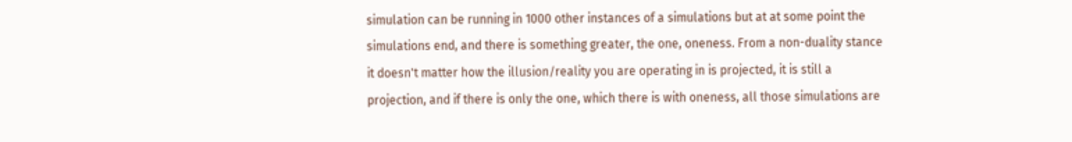simulation can be running in 1000 other instances of a simulations but at at some point the simulations end, and there is something greater, the one, oneness. From a non-duality stance it doesn't matter how the illusion/reality you are operating in is projected, it is still a projection, and if there is only the one, which there is with oneness, all those simulations are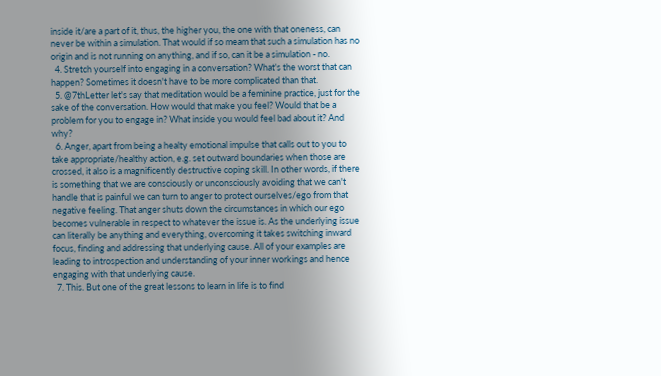inside it/are a part of it, thus, the higher you, the one with that oneness, can never be within a simulation. That would if so meam that such a simulation has no origin and is not running on anything, and if so, can it be a simulation - no.
  4. Stretch yourself into engaging in a conversation? What's the worst that can happen? Sometimes it doesn't have to be more complicated than that.
  5. @7thLetter let's say that meditation would be a feminine practice, just for the sake of the conversation. How would that make you feel? Would that be a problem for you to engage in? What inside you would feel bad about it? And why?
  6. Anger, apart from being a healty emotional impulse that calls out to you to take appropriate/healthy action, e.g. set outward boundaries when those are crossed, it also is a magnificently destructive coping skill. In other words, if there is something that we are consciously or unconsciously avoiding that we can't handle that is painful we can turn to anger to protect ourselves/ego from that negative feeling. That anger shuts down the circumstances in which our ego becomes vulnerable in respect to whatever the issue is. As the underlying issue can literally be anything and everything, overcoming it takes switching inward focus, finding and addressing that underlying cause. All of your examples are leading to introspection and understanding of your inner workings and hence engaging with that underlying cause.
  7. This. But one of the great lessons to learn in life is to find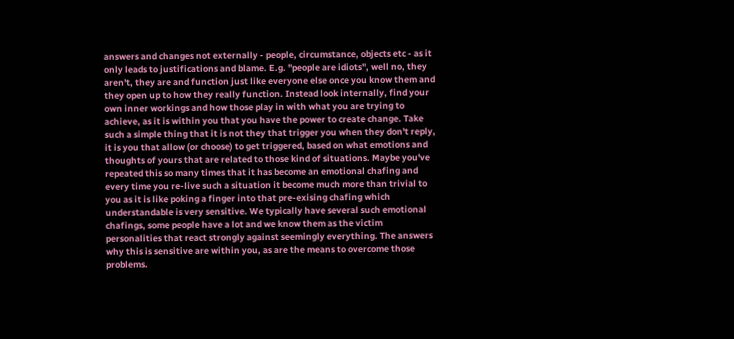answers and changes not externally - people, circumstance, objects etc - as it only leads to justifications and blame. E.g. "people are idiots", well no, they aren't, they are and function just like everyone else once you know them and they open up to how they really function. Instead look internally, find your own inner workings and how those play in with what you are trying to achieve, as it is within you that you have the power to create change. Take such a simple thing that it is not they that trigger you when they don't reply, it is you that allow (or choose) to get triggered, based on what emotions and thoughts of yours that are related to those kind of situations. Maybe you've repeated this so many times that it has become an emotional chafing and every time you re-live such a situation it become much more than trivial to you as it is like poking a finger into that pre-exising chafing which understandable is very sensitive. We typically have several such emotional chafings, some people have a lot and we know them as the victim personalities that react strongly against seemingly everything. The answers why this is sensitive are within you, as are the means to overcome those problems.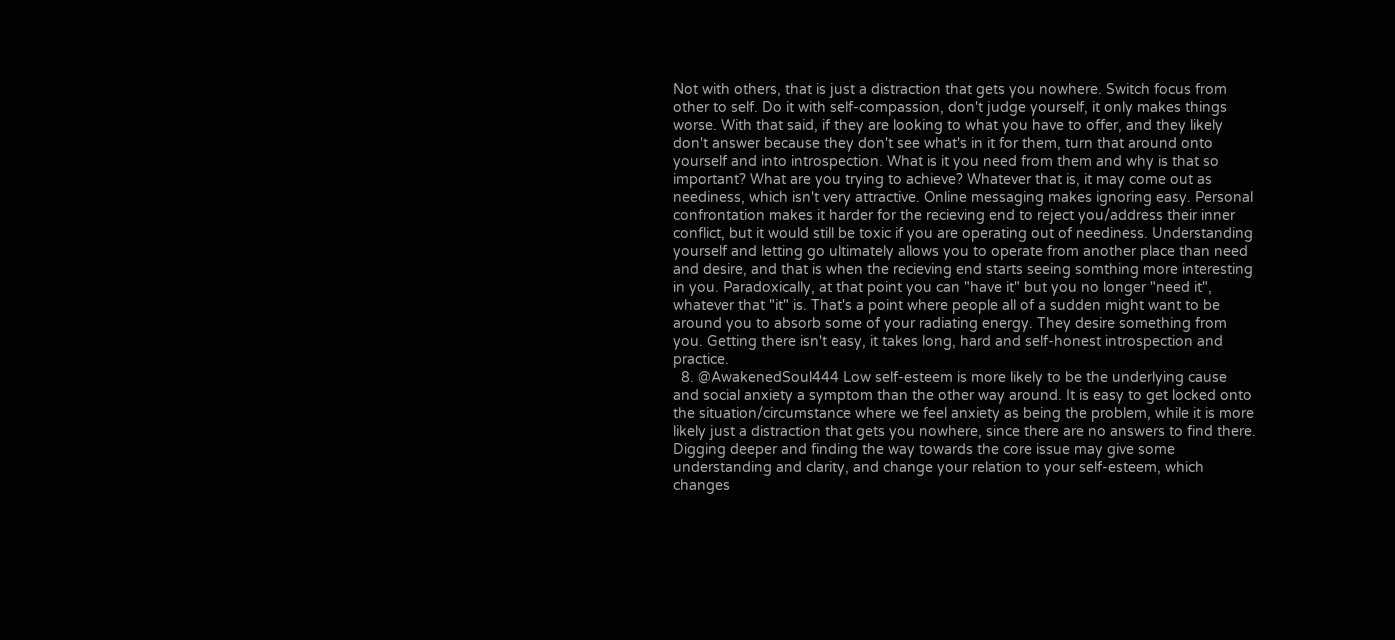Not with others, that is just a distraction that gets you nowhere. Switch focus from other to self. Do it with self-compassion, don't judge yourself, it only makes things worse. With that said, if they are looking to what you have to offer, and they likely don't answer because they don't see what's in it for them, turn that around onto yourself and into introspection. What is it you need from them and why is that so important? What are you trying to achieve? Whatever that is, it may come out as neediness, which isn't very attractive. Online messaging makes ignoring easy. Personal confrontation makes it harder for the recieving end to reject you/address their inner conflict, but it would still be toxic if you are operating out of neediness. Understanding yourself and letting go ultimately allows you to operate from another place than need and desire, and that is when the recieving end starts seeing somthing more interesting in you. Paradoxically, at that point you can "have it" but you no longer "need it", whatever that "it" is. That's a point where people all of a sudden might want to be around you to absorb some of your radiating energy. They desire something from you. Getting there isn't easy, it takes long, hard and self-honest introspection and practice.
  8. @AwakenedSoul444 Low self-esteem is more likely to be the underlying cause and social anxiety a symptom than the other way around. It is easy to get locked onto the situation/circumstance where we feel anxiety as being the problem, while it is more likely just a distraction that gets you nowhere, since there are no answers to find there. Digging deeper and finding the way towards the core issue may give some understanding and clarity, and change your relation to your self-esteem, which changes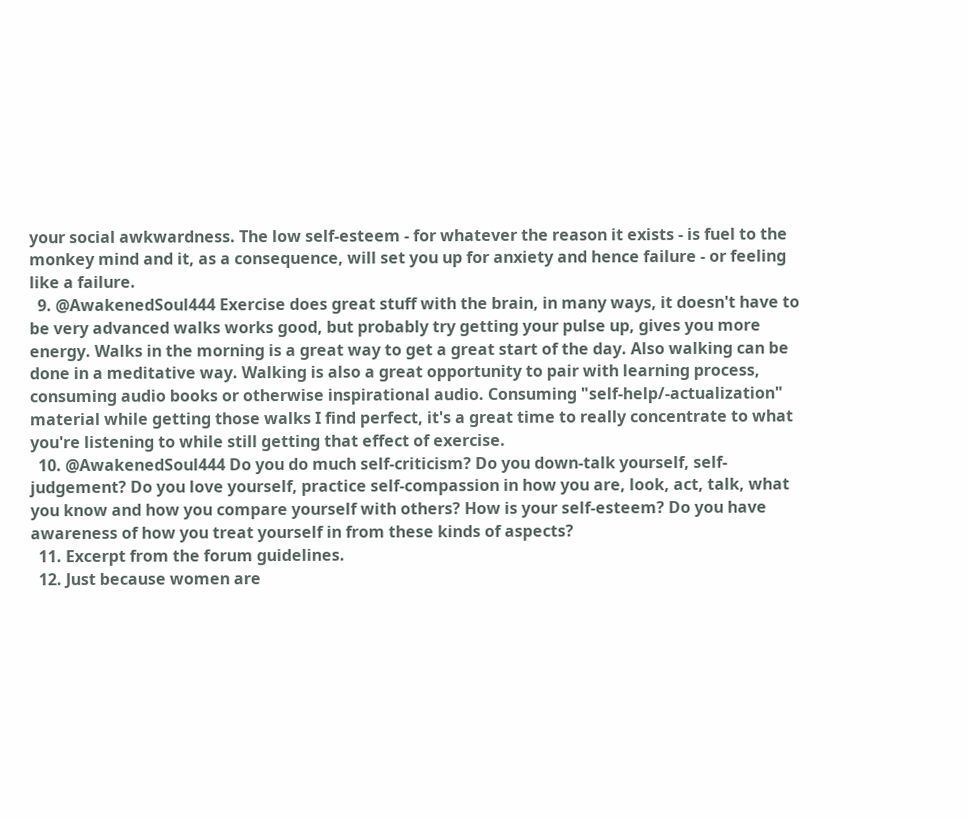your social awkwardness. The low self-esteem - for whatever the reason it exists - is fuel to the monkey mind and it, as a consequence, will set you up for anxiety and hence failure - or feeling like a failure.
  9. @AwakenedSoul444 Exercise does great stuff with the brain, in many ways, it doesn't have to be very advanced walks works good, but probably try getting your pulse up, gives you more energy. Walks in the morning is a great way to get a great start of the day. Also walking can be done in a meditative way. Walking is also a great opportunity to pair with learning process, consuming audio books or otherwise inspirational audio. Consuming "self-help/-actualization" material while getting those walks I find perfect, it's a great time to really concentrate to what you're listening to while still getting that effect of exercise.
  10. @AwakenedSoul444 Do you do much self-criticism? Do you down-talk yourself, self-judgement? Do you love yourself, practice self-compassion in how you are, look, act, talk, what you know and how you compare yourself with others? How is your self-esteem? Do you have awareness of how you treat yourself in from these kinds of aspects?
  11. Excerpt from the forum guidelines.
  12. Just because women are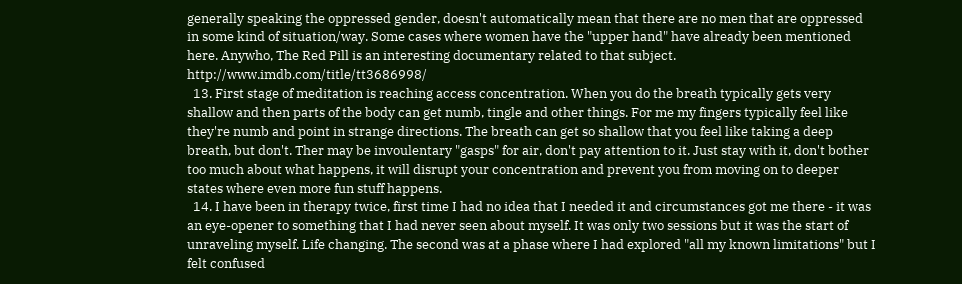generally speaking the oppressed gender, doesn't automatically mean that there are no men that are oppressed in some kind of situation/way. Some cases where women have the "upper hand" have already been mentioned here. Anywho, The Red Pill is an interesting documentary related to that subject. http://www.imdb.com/title/tt3686998/
  13. First stage of meditation is reaching access concentration. When you do the breath typically gets very shallow and then parts of the body can get numb, tingle and other things. For me my fingers typically feel like they're numb and point in strange directions. The breath can get so shallow that you feel like taking a deep breath, but don't. Ther may be invoulentary "gasps" for air, don't pay attention to it. Just stay with it, don't bother too much about what happens, it will disrupt your concentration and prevent you from moving on to deeper states where even more fun stuff happens.
  14. I have been in therapy twice, first time I had no idea that I needed it and circumstances got me there - it was an eye-opener to something that I had never seen about myself. It was only two sessions but it was the start of unraveling myself. Life changing. The second was at a phase where I had explored "all my known limitations" but I felt confused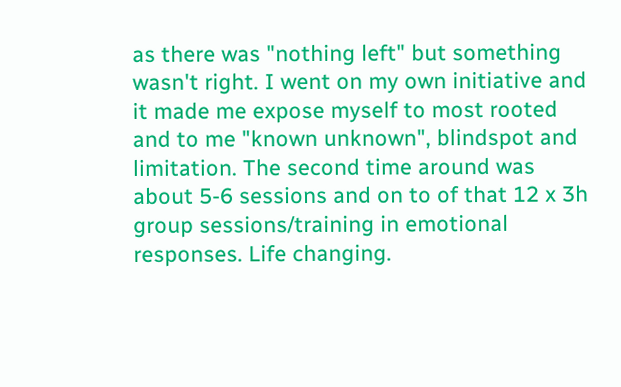as there was "nothing left" but something wasn't right. I went on my own initiative and it made me expose myself to most rooted and to me "known unknown", blindspot and limitation. The second time around was about 5-6 sessions and on to of that 12 x 3h group sessions/training in emotional responses. Life changing.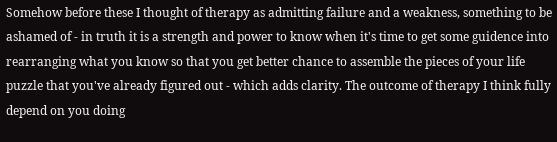Somehow before these I thought of therapy as admitting failure and a weakness, something to be ashamed of - in truth it is a strength and power to know when it's time to get some guidence into rearranging what you know so that you get better chance to assemble the pieces of your life puzzle that you've already figured out - which adds clarity. The outcome of therapy I think fully depend on you doing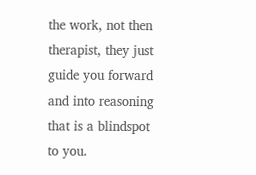the work, not then therapist, they just guide you forward and into reasoning that is a blindspot to you.